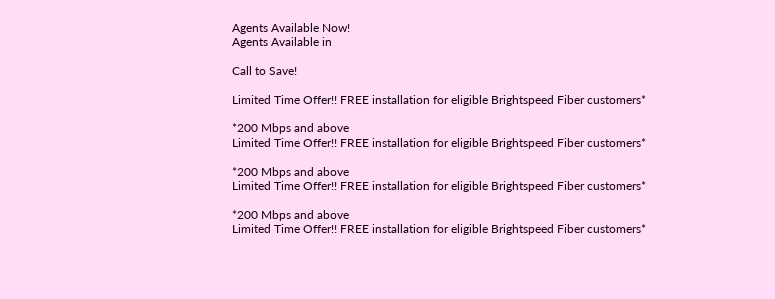Agents Available Now!
Agents Available in

Call to Save!

Limited Time Offer!! FREE installation for eligible Brightspeed Fiber customers*

*200 Mbps and above
Limited Time Offer!! FREE installation for eligible Brightspeed Fiber customers*

*200 Mbps and above
Limited Time Offer!! FREE installation for eligible Brightspeed Fiber customers*

*200 Mbps and above
Limited Time Offer!! FREE installation for eligible Brightspeed Fiber customers*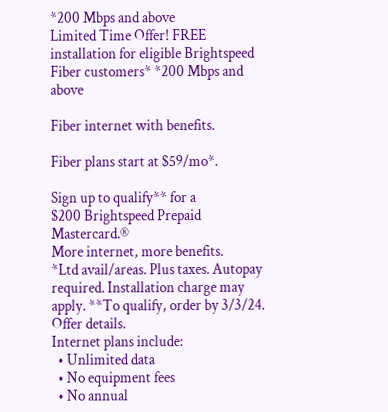*200 Mbps and above
Limited Time Offer! FREE installation for eligible Brightspeed Fiber customers* *200 Mbps and above

Fiber internet with benefits.

Fiber plans start at $59/mo*.

Sign up to qualify** for a
$200 Brightspeed Prepaid Mastercard.®
More internet, more benefits.
*Ltd avail/areas. Plus taxes. Autopay required. Installation charge may apply. **To qualify, order by 3/3/24. Offer details.
Internet plans include:
  • Unlimited data
  • No equipment fees
  • No annual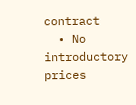contract
  • No introductory prices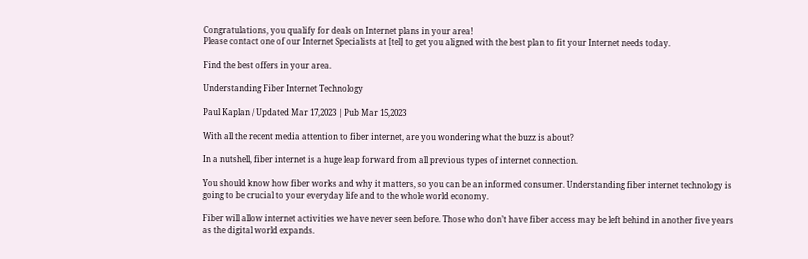Congratulations, you qualify for deals on Internet plans in your area!
Please contact one of our Internet Specialists at [tel] to get you aligned with the best plan to fit your Internet needs today.

Find the best offers in your area.

Understanding Fiber Internet Technology

Paul Kaplan / Updated Mar 17,2023 | Pub Mar 15,2023

With all the recent media attention to fiber internet, are you wondering what the buzz is about?

In a nutshell, fiber internet is a huge leap forward from all previous types of internet connection.

You should know how fiber works and why it matters, so you can be an informed consumer. Understanding fiber internet technology is going to be crucial to your everyday life and to the whole world economy.

Fiber will allow internet activities we have never seen before. Those who don’t have fiber access may be left behind in another five years as the digital world expands.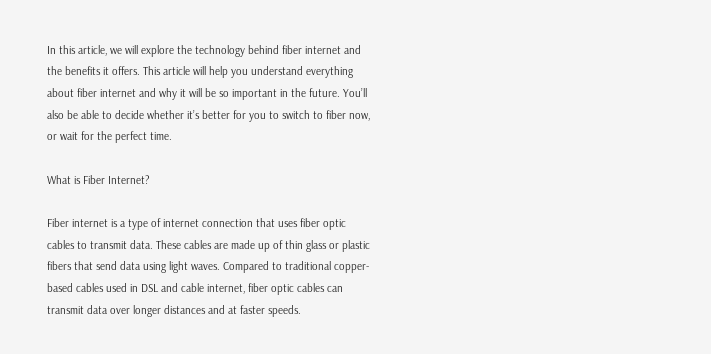In this article, we will explore the technology behind fiber internet and the benefits it offers. This article will help you understand everything about fiber internet and why it will be so important in the future. You’ll also be able to decide whether it’s better for you to switch to fiber now, or wait for the perfect time.

What is Fiber Internet?

Fiber internet is a type of internet connection that uses fiber optic cables to transmit data. These cables are made up of thin glass or plastic fibers that send data using light waves. Compared to traditional copper-based cables used in DSL and cable internet, fiber optic cables can transmit data over longer distances and at faster speeds.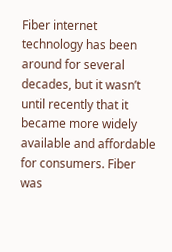Fiber internet technology has been around for several decades, but it wasn’t until recently that it became more widely available and affordable for consumers. Fiber was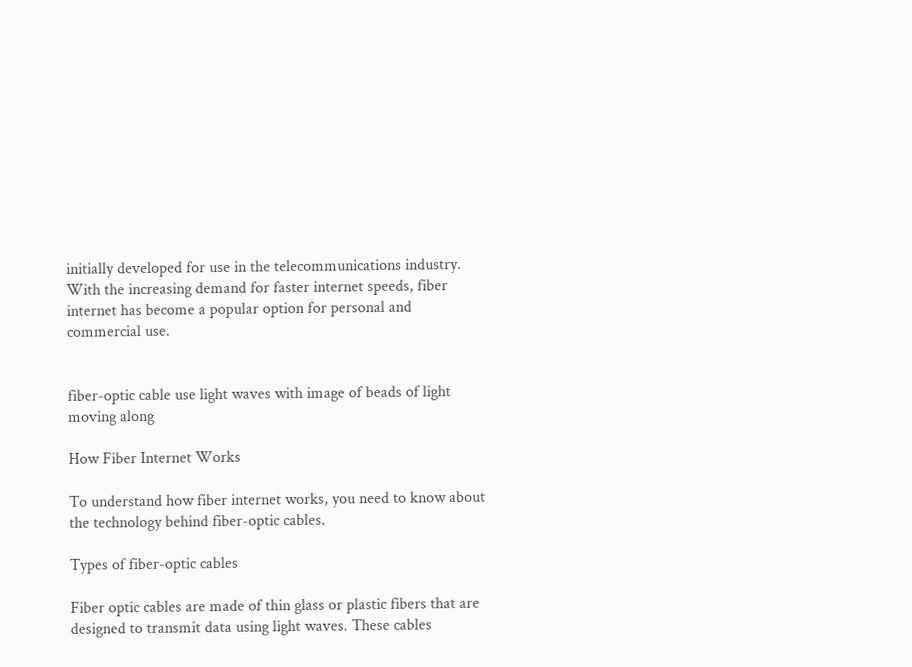initially developed for use in the telecommunications industry. With the increasing demand for faster internet speeds, fiber internet has become a popular option for personal and commercial use.


fiber-optic cable use light waves with image of beads of light moving along

How Fiber Internet Works

To understand how fiber internet works, you need to know about the technology behind fiber-optic cables.

Types of fiber-optic cables

Fiber optic cables are made of thin glass or plastic fibers that are designed to transmit data using light waves. These cables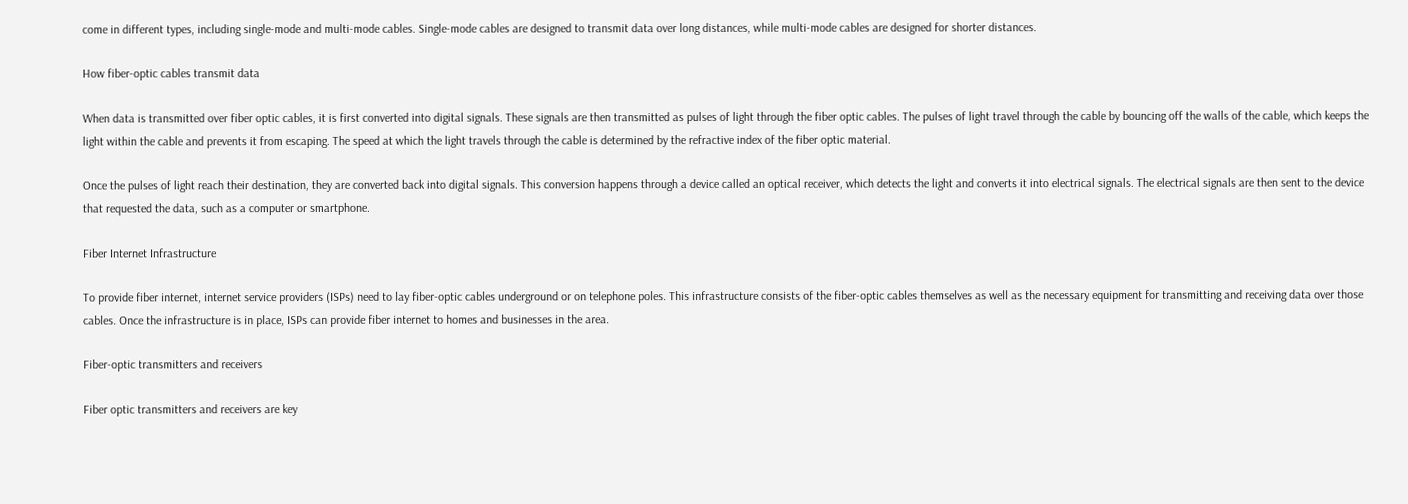come in different types, including single-mode and multi-mode cables. Single-mode cables are designed to transmit data over long distances, while multi-mode cables are designed for shorter distances.

How fiber-optic cables transmit data

When data is transmitted over fiber optic cables, it is first converted into digital signals. These signals are then transmitted as pulses of light through the fiber optic cables. The pulses of light travel through the cable by bouncing off the walls of the cable, which keeps the light within the cable and prevents it from escaping. The speed at which the light travels through the cable is determined by the refractive index of the fiber optic material.

Once the pulses of light reach their destination, they are converted back into digital signals. This conversion happens through a device called an optical receiver, which detects the light and converts it into electrical signals. The electrical signals are then sent to the device that requested the data, such as a computer or smartphone.

Fiber Internet Infrastructure

To provide fiber internet, internet service providers (ISPs) need to lay fiber-optic cables underground or on telephone poles. This infrastructure consists of the fiber-optic cables themselves as well as the necessary equipment for transmitting and receiving data over those cables. Once the infrastructure is in place, ISPs can provide fiber internet to homes and businesses in the area.

Fiber-optic transmitters and receivers

Fiber optic transmitters and receivers are key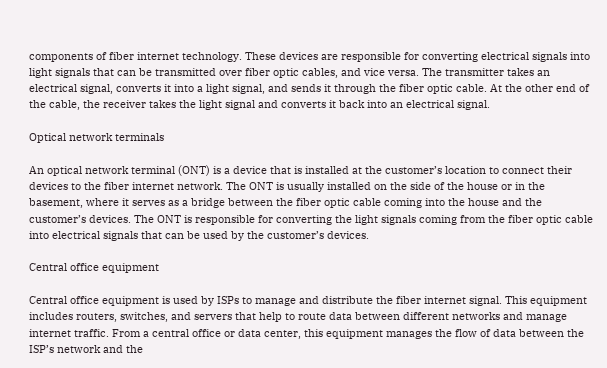components of fiber internet technology. These devices are responsible for converting electrical signals into light signals that can be transmitted over fiber optic cables, and vice versa. The transmitter takes an electrical signal, converts it into a light signal, and sends it through the fiber optic cable. At the other end of the cable, the receiver takes the light signal and converts it back into an electrical signal.

Optical network terminals

An optical network terminal (ONT) is a device that is installed at the customer’s location to connect their devices to the fiber internet network. The ONT is usually installed on the side of the house or in the basement, where it serves as a bridge between the fiber optic cable coming into the house and the customer’s devices. The ONT is responsible for converting the light signals coming from the fiber optic cable into electrical signals that can be used by the customer’s devices.

Central office equipment

Central office equipment is used by ISPs to manage and distribute the fiber internet signal. This equipment includes routers, switches, and servers that help to route data between different networks and manage internet traffic. From a central office or data center, this equipment manages the flow of data between the ISP’s network and the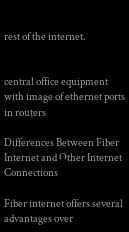rest of the internet.


central office equipment with image of ethernet ports in routers

Differences Between Fiber Internet and Other Internet Connections

Fiber internet offers several advantages over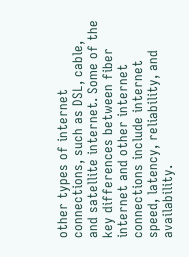other types of internet connections, such as DSL, cable, and satellite internet. Some of the key differences between fiber internet and other internet connections include internet speed, latency, reliability, and availability.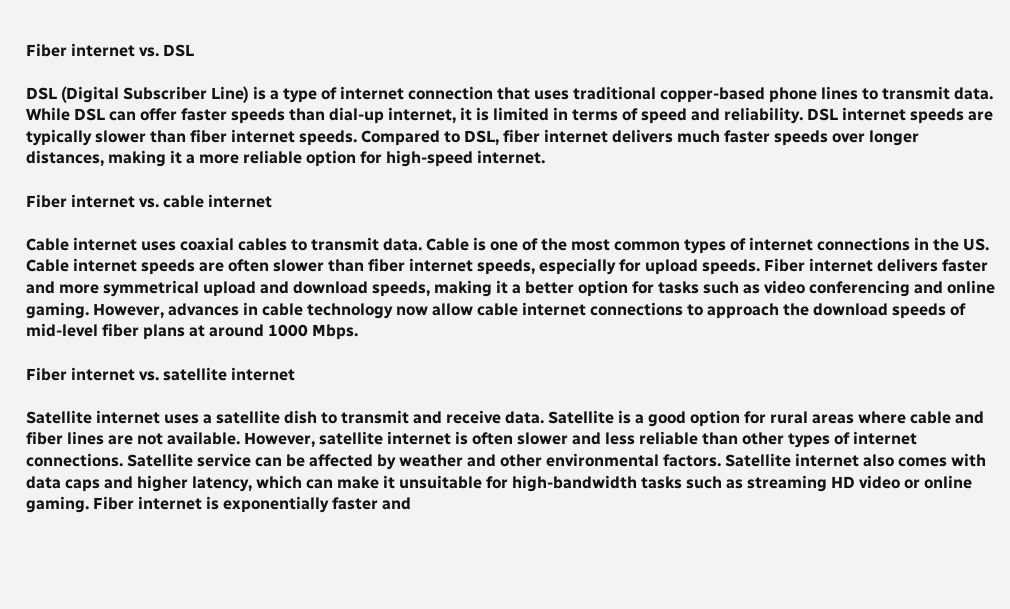Fiber internet vs. DSL

DSL (Digital Subscriber Line) is a type of internet connection that uses traditional copper-based phone lines to transmit data. While DSL can offer faster speeds than dial-up internet, it is limited in terms of speed and reliability. DSL internet speeds are typically slower than fiber internet speeds. Compared to DSL, fiber internet delivers much faster speeds over longer distances, making it a more reliable option for high-speed internet.

Fiber internet vs. cable internet

Cable internet uses coaxial cables to transmit data. Cable is one of the most common types of internet connections in the US. Cable internet speeds are often slower than fiber internet speeds, especially for upload speeds. Fiber internet delivers faster and more symmetrical upload and download speeds, making it a better option for tasks such as video conferencing and online gaming. However, advances in cable technology now allow cable internet connections to approach the download speeds of mid-level fiber plans at around 1000 Mbps.

Fiber internet vs. satellite internet

Satellite internet uses a satellite dish to transmit and receive data. Satellite is a good option for rural areas where cable and fiber lines are not available. However, satellite internet is often slower and less reliable than other types of internet connections. Satellite service can be affected by weather and other environmental factors. Satellite internet also comes with data caps and higher latency, which can make it unsuitable for high-bandwidth tasks such as streaming HD video or online gaming. Fiber internet is exponentially faster and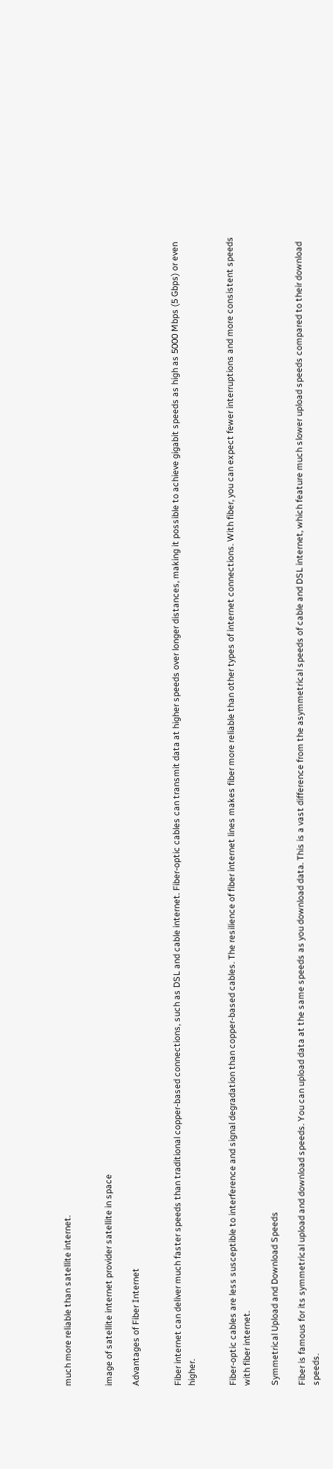much more reliable than satellite internet.


image of satellite internet provider satellite in space

Advantages of Fiber Internet


Fiber internet can deliver much faster speeds than traditional copper-based connections, such as DSL and cable internet. Fiber-optic cables can transmit data at higher speeds over longer distances, making it possible to achieve gigabit speeds as high as 5000 Mbps (5 Gbps) or even higher.


Fiber-optic cables are less susceptible to interference and signal degradation than copper-based cables. The resilience of fiber internet lines makes fiber more reliable than other types of internet connections. With fiber, you can expect fewer interruptions and more consistent speeds with fiber internet.

Symmetrical Upload and Download Speeds

Fiber is famous for its symmetrical upload and download speeds. You can upload data at the same speeds as you download data. This is a vast difference from the asymmetrical speeds of cable and DSL internet, which feature much slower upload speeds compared to their download speeds.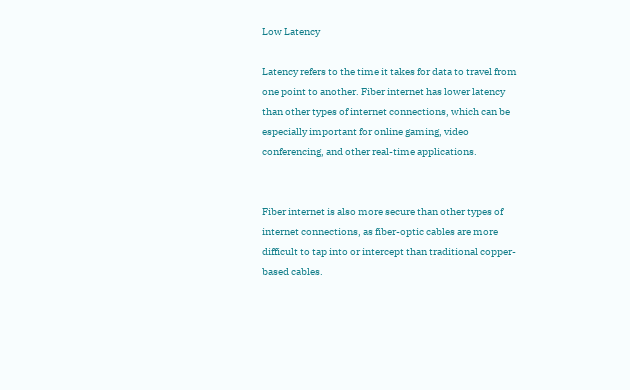Low Latency

Latency refers to the time it takes for data to travel from one point to another. Fiber internet has lower latency than other types of internet connections, which can be especially important for online gaming, video conferencing, and other real-time applications.


Fiber internet is also more secure than other types of internet connections, as fiber-optic cables are more difficult to tap into or intercept than traditional copper-based cables.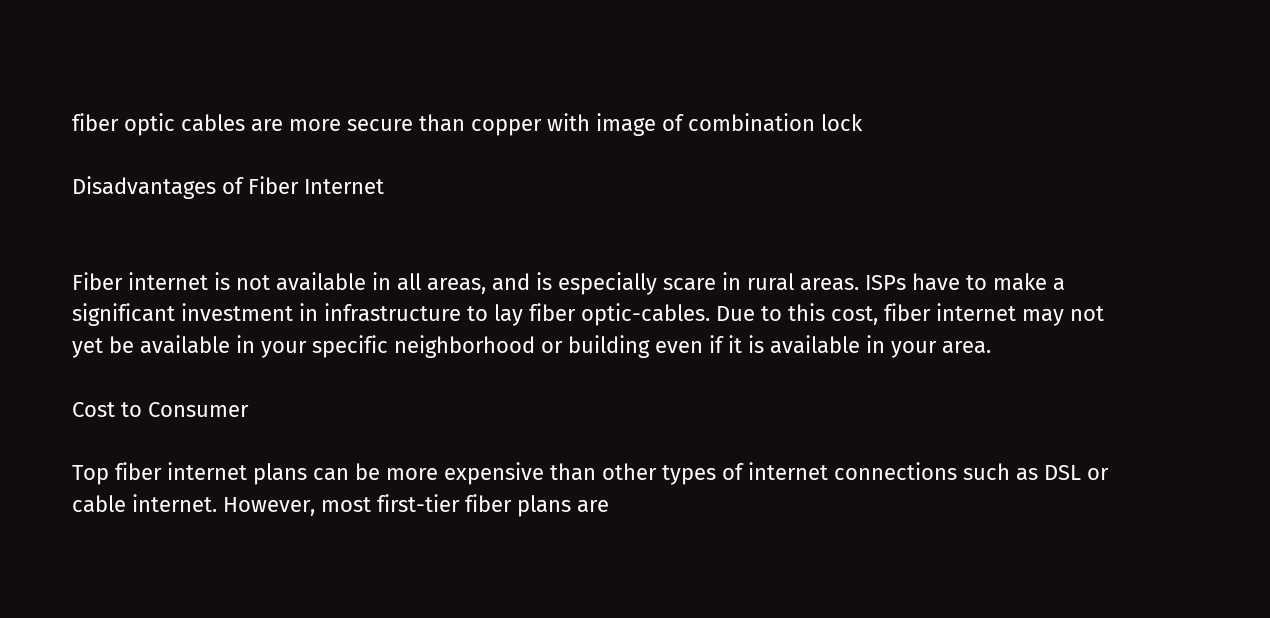fiber optic cables are more secure than copper with image of combination lock

Disadvantages of Fiber Internet


Fiber internet is not available in all areas, and is especially scare in rural areas. ISPs have to make a significant investment in infrastructure to lay fiber optic-cables. Due to this cost, fiber internet may not yet be available in your specific neighborhood or building even if it is available in your area.

Cost to Consumer

Top fiber internet plans can be more expensive than other types of internet connections such as DSL or cable internet. However, most first-tier fiber plans are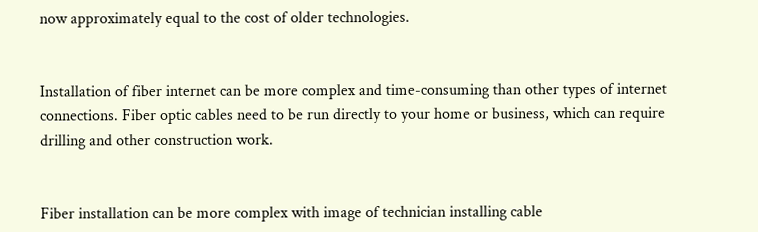now approximately equal to the cost of older technologies.


Installation of fiber internet can be more complex and time-consuming than other types of internet connections. Fiber optic cables need to be run directly to your home or business, which can require drilling and other construction work.


Fiber installation can be more complex with image of technician installing cable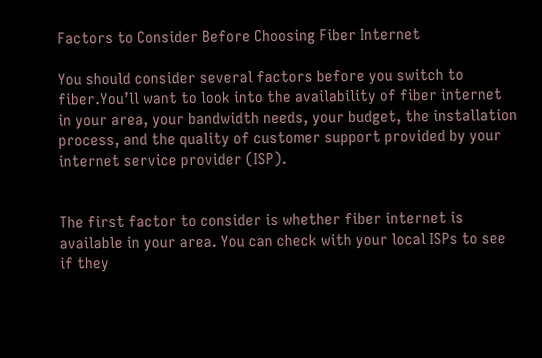Factors to Consider Before Choosing Fiber Internet

You should consider several factors before you switch to fiber.You’ll want to look into the availability of fiber internet in your area, your bandwidth needs, your budget, the installation process, and the quality of customer support provided by your internet service provider (ISP).


The first factor to consider is whether fiber internet is available in your area. You can check with your local ISPs to see if they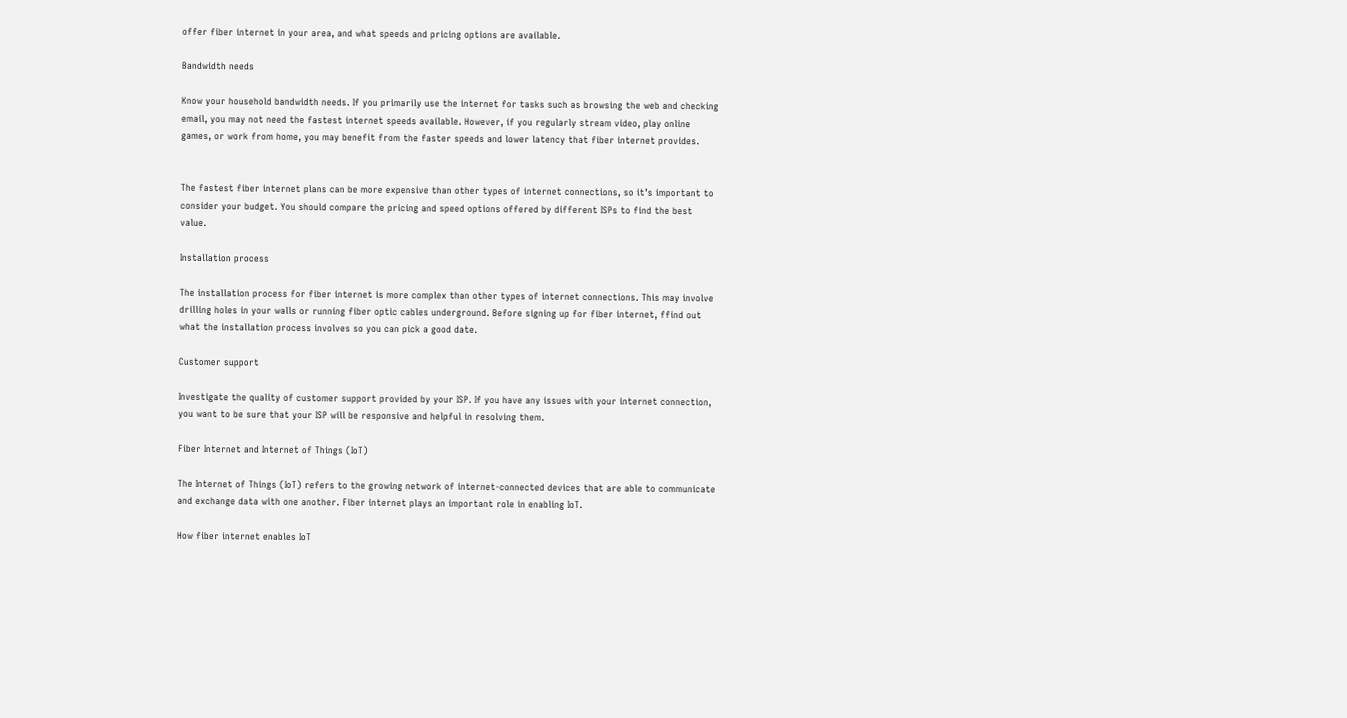offer fiber internet in your area, and what speeds and pricing options are available.

Bandwidth needs

Know your household bandwidth needs. If you primarily use the internet for tasks such as browsing the web and checking email, you may not need the fastest internet speeds available. However, if you regularly stream video, play online games, or work from home, you may benefit from the faster speeds and lower latency that fiber internet provides.


The fastest fiber internet plans can be more expensive than other types of internet connections, so it’s important to consider your budget. You should compare the pricing and speed options offered by different ISPs to find the best value.

Installation process

The installation process for fiber internet is more complex than other types of internet connections. This may involve drilling holes in your walls or running fiber optic cables underground. Before signing up for fiber internet, ffind out what the installation process involves so you can pick a good date.

Customer support

Investigate the quality of customer support provided by your ISP. If you have any issues with your internet connection, you want to be sure that your ISP will be responsive and helpful in resolving them.

Fiber Internet and Internet of Things (IoT)

The Internet of Things (IoT) refers to the growing network of internet-connected devices that are able to communicate and exchange data with one another. Fiber internet plays an important role in enabling IoT.

How fiber internet enables IoT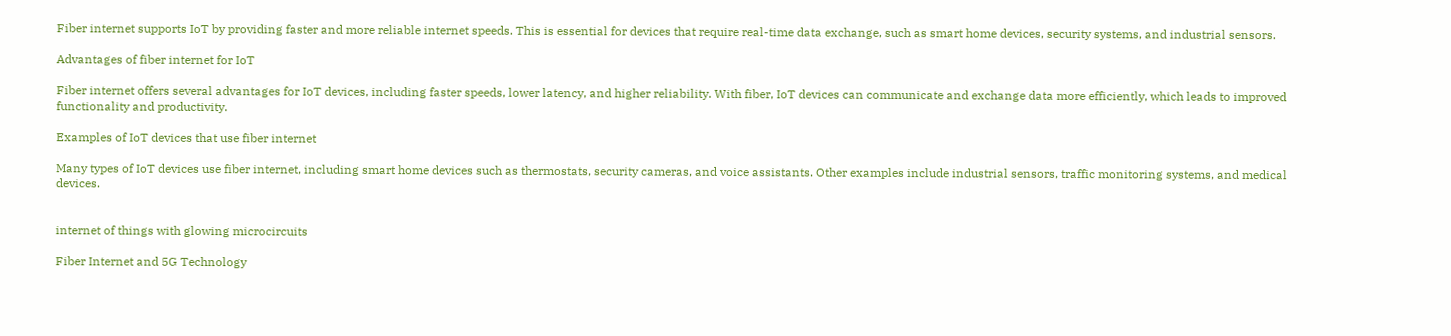Fiber internet supports IoT by providing faster and more reliable internet speeds. This is essential for devices that require real-time data exchange, such as smart home devices, security systems, and industrial sensors.

Advantages of fiber internet for IoT

Fiber internet offers several advantages for IoT devices, including faster speeds, lower latency, and higher reliability. With fiber, IoT devices can communicate and exchange data more efficiently, which leads to improved functionality and productivity.

Examples of IoT devices that use fiber internet

Many types of IoT devices use fiber internet, including smart home devices such as thermostats, security cameras, and voice assistants. Other examples include industrial sensors, traffic monitoring systems, and medical devices.


internet of things with glowing microcircuits

Fiber Internet and 5G Technology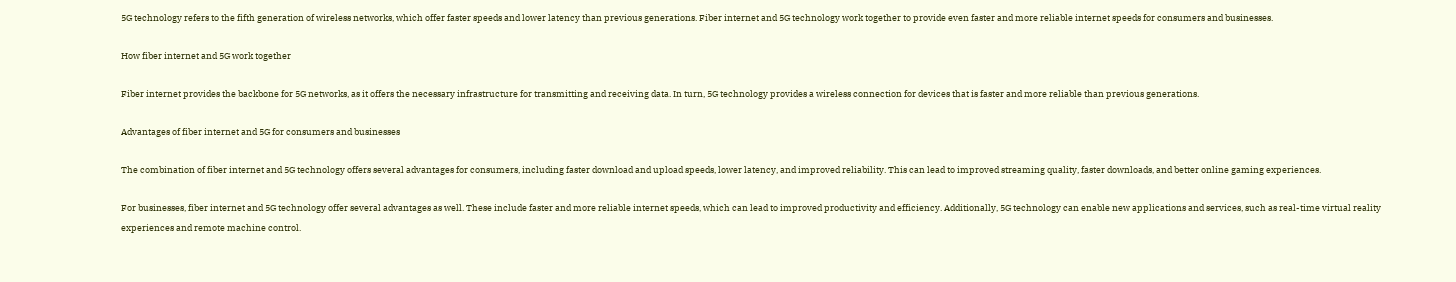5G technology refers to the fifth generation of wireless networks, which offer faster speeds and lower latency than previous generations. Fiber internet and 5G technology work together to provide even faster and more reliable internet speeds for consumers and businesses.

How fiber internet and 5G work together

Fiber internet provides the backbone for 5G networks, as it offers the necessary infrastructure for transmitting and receiving data. In turn, 5G technology provides a wireless connection for devices that is faster and more reliable than previous generations.

Advantages of fiber internet and 5G for consumers and businesses

The combination of fiber internet and 5G technology offers several advantages for consumers, including faster download and upload speeds, lower latency, and improved reliability. This can lead to improved streaming quality, faster downloads, and better online gaming experiences.

For businesses, fiber internet and 5G technology offer several advantages as well. These include faster and more reliable internet speeds, which can lead to improved productivity and efficiency. Additionally, 5G technology can enable new applications and services, such as real-time virtual reality experiences and remote machine control.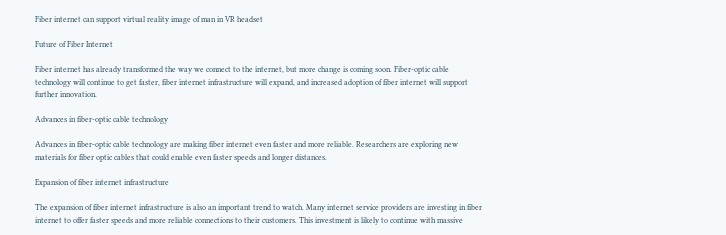Fiber internet can support virtual reality image of man in VR headset

Future of Fiber Internet

Fiber internet has already transformed the way we connect to the internet, but more change is coming soon. Fiber-optic cable technology will continue to get faster, fiber internet infrastructure will expand, and increased adoption of fiber internet will support further innovation.

Advances in fiber-optic cable technology

Advances in fiber-optic cable technology are making fiber internet even faster and more reliable. Researchers are exploring new materials for fiber optic cables that could enable even faster speeds and longer distances.

Expansion of fiber internet infrastructure

The expansion of fiber internet infrastructure is also an important trend to watch. Many internet service providers are investing in fiber internet to offer faster speeds and more reliable connections to their customers. This investment is likely to continue with massive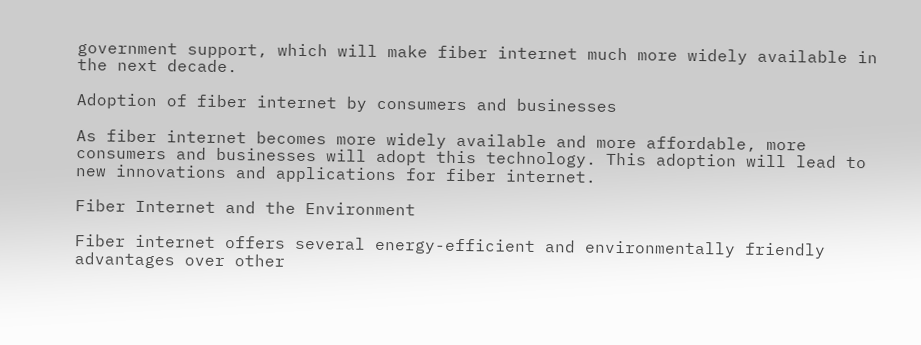government support, which will make fiber internet much more widely available in the next decade.

Adoption of fiber internet by consumers and businesses

As fiber internet becomes more widely available and more affordable, more consumers and businesses will adopt this technology. This adoption will lead to new innovations and applications for fiber internet.

Fiber Internet and the Environment

Fiber internet offers several energy-efficient and environmentally friendly advantages over other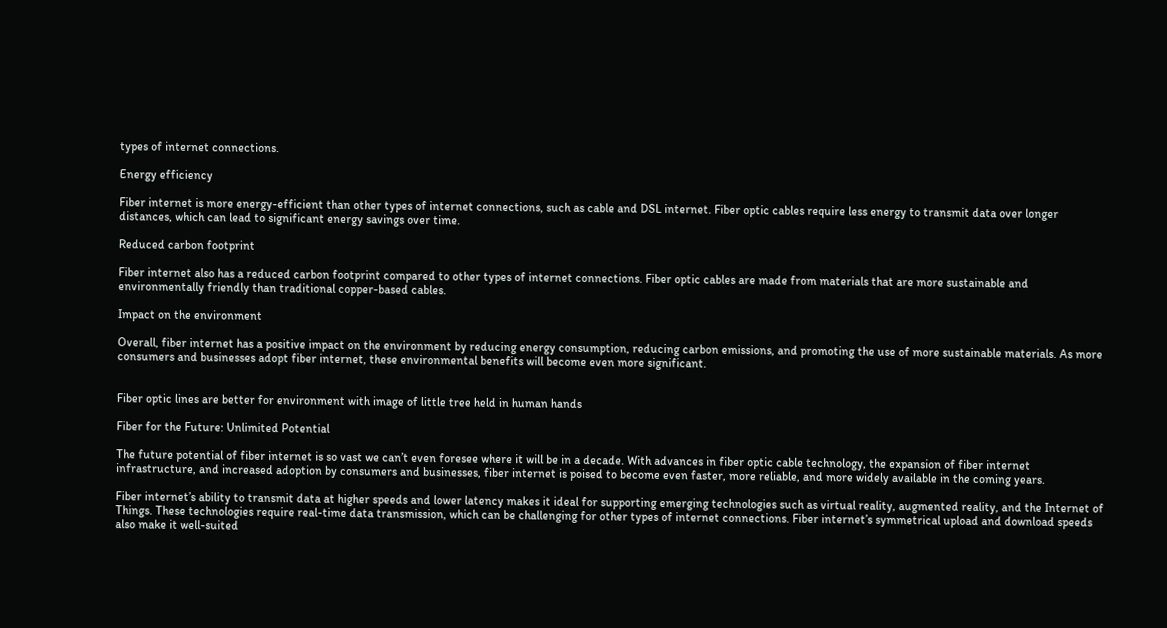types of internet connections.

Energy efficiency

Fiber internet is more energy-efficient than other types of internet connections, such as cable and DSL internet. Fiber optic cables require less energy to transmit data over longer distances, which can lead to significant energy savings over time.

Reduced carbon footprint

Fiber internet also has a reduced carbon footprint compared to other types of internet connections. Fiber optic cables are made from materials that are more sustainable and environmentally friendly than traditional copper-based cables.

Impact on the environment

Overall, fiber internet has a positive impact on the environment by reducing energy consumption, reducing carbon emissions, and promoting the use of more sustainable materials. As more consumers and businesses adopt fiber internet, these environmental benefits will become even more significant.


Fiber optic lines are better for environment with image of little tree held in human hands

Fiber for the Future: Unlimited Potential

The future potential of fiber internet is so vast we can’t even foresee where it will be in a decade. With advances in fiber optic cable technology, the expansion of fiber internet infrastructure, and increased adoption by consumers and businesses, fiber internet is poised to become even faster, more reliable, and more widely available in the coming years.

Fiber internet’s ability to transmit data at higher speeds and lower latency makes it ideal for supporting emerging technologies such as virtual reality, augmented reality, and the Internet of Things. These technologies require real-time data transmission, which can be challenging for other types of internet connections. Fiber internet’s symmetrical upload and download speeds also make it well-suited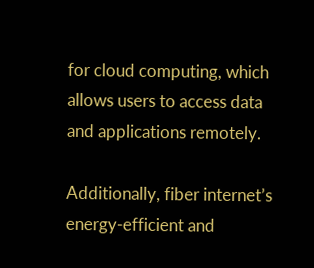for cloud computing, which allows users to access data and applications remotely.

Additionally, fiber internet’s energy-efficient and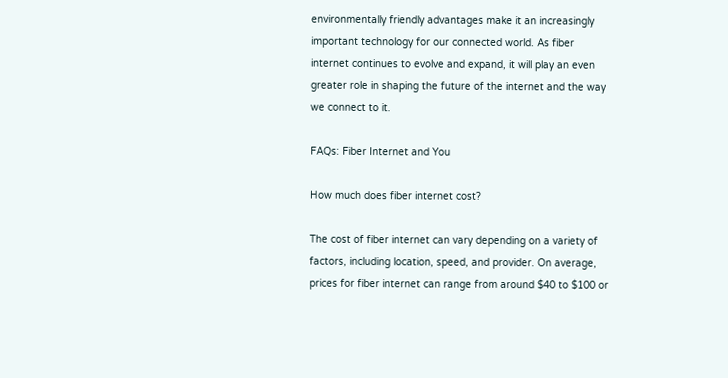environmentally friendly advantages make it an increasingly important technology for our connected world. As fiber internet continues to evolve and expand, it will play an even greater role in shaping the future of the internet and the way we connect to it.

FAQs: Fiber Internet and You

How much does fiber internet cost?

The cost of fiber internet can vary depending on a variety of factors, including location, speed, and provider. On average, prices for fiber internet can range from around $40 to $100 or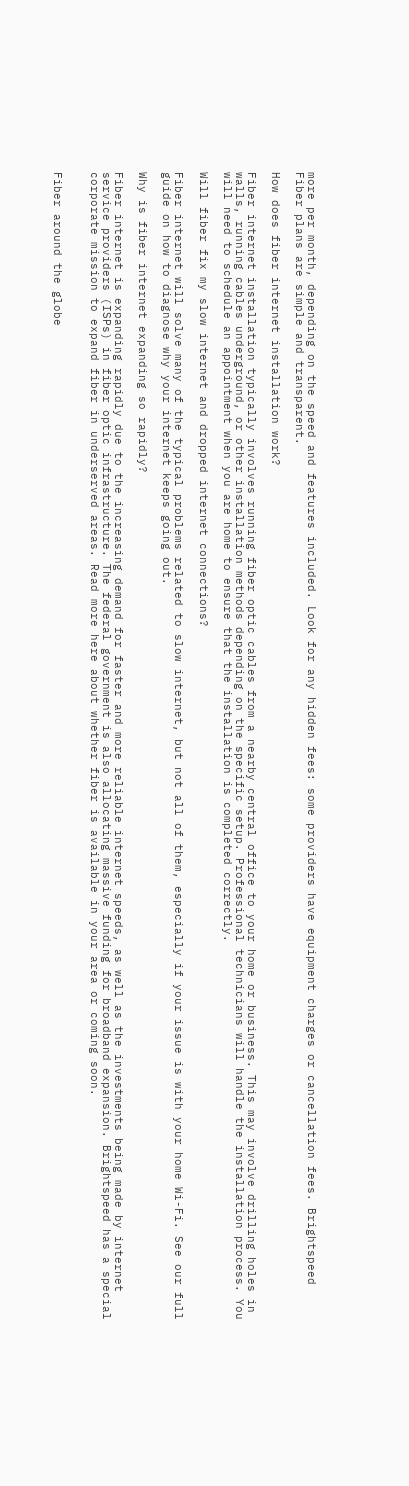more per month, depending on the speed and features included. Look for any hidden fees: some providers have equipment charges or cancellation fees. Brightspeed Fiber plans are simple and transparent.

How does fiber internet installation work?

Fiber internet installation typically involves running fiber optic cables from a nearby central office to your home or business. This may involve drilling holes in walls, running cables underground, or other installation methods depending on the specific setup. Professional technicians will handle the installation process. You will need to schedule an appointment when you are home to ensure that the installation is completed correctly.

Will fiber fix my slow internet and dropped internet connections?

Fiber internet will solve many of the typical problems related to slow internet, but not all of them, especially if your issue is with your home Wi-Fi. See our full guide on how to diagnose why your internet keeps going out.

Why is fiber internet expanding so rapidly?

Fiber internet is expanding rapidly due to the increasing demand for faster and more reliable internet speeds, as well as the investments being made by internet service providers (ISPs) in fiber optic infrastructure. The federal government is also allocating massive funding for broadband expansion. Brightspeed has a special corporate mission to expand fiber in underserved areas. Read more here about whether fiber is available in your area or coming soon.


Fiber around the globe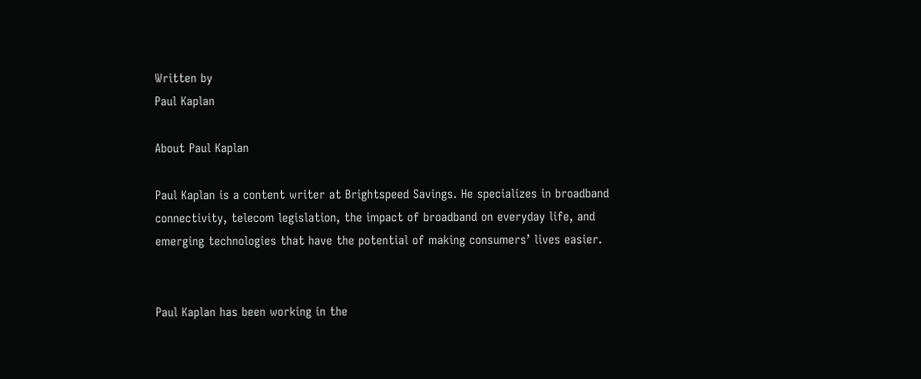Written by
Paul Kaplan

About Paul Kaplan

Paul Kaplan is a content writer at Brightspeed Savings. He specializes in broadband connectivity, telecom legislation, the impact of broadband on everyday life, and emerging technologies that have the potential of making consumers’ lives easier.


Paul Kaplan has been working in the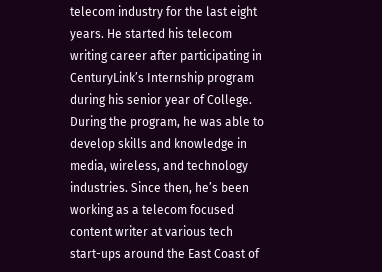telecom industry for the last eight years. He started his telecom writing career after participating in CenturyLink’s Internship program during his senior year of College. During the program, he was able to develop skills and knowledge in media, wireless, and technology industries. Since then, he’s been working as a telecom focused content writer at various tech start-ups around the East Coast of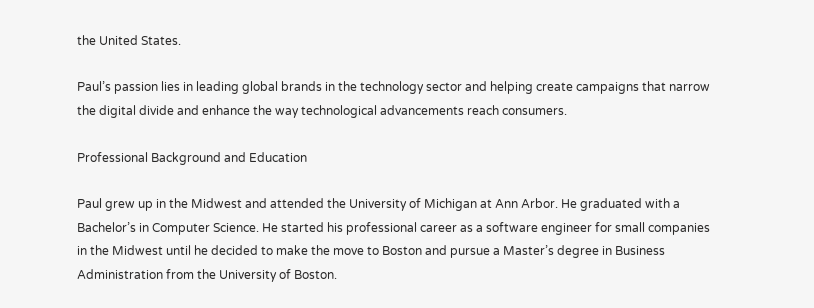the United States.

Paul’s passion lies in leading global brands in the technology sector and helping create campaigns that narrow the digital divide and enhance the way technological advancements reach consumers.

Professional Background and Education

Paul grew up in the Midwest and attended the University of Michigan at Ann Arbor. He graduated with a Bachelor’s in Computer Science. He started his professional career as a software engineer for small companies in the Midwest until he decided to make the move to Boston and pursue a Master’s degree in Business Administration from the University of Boston.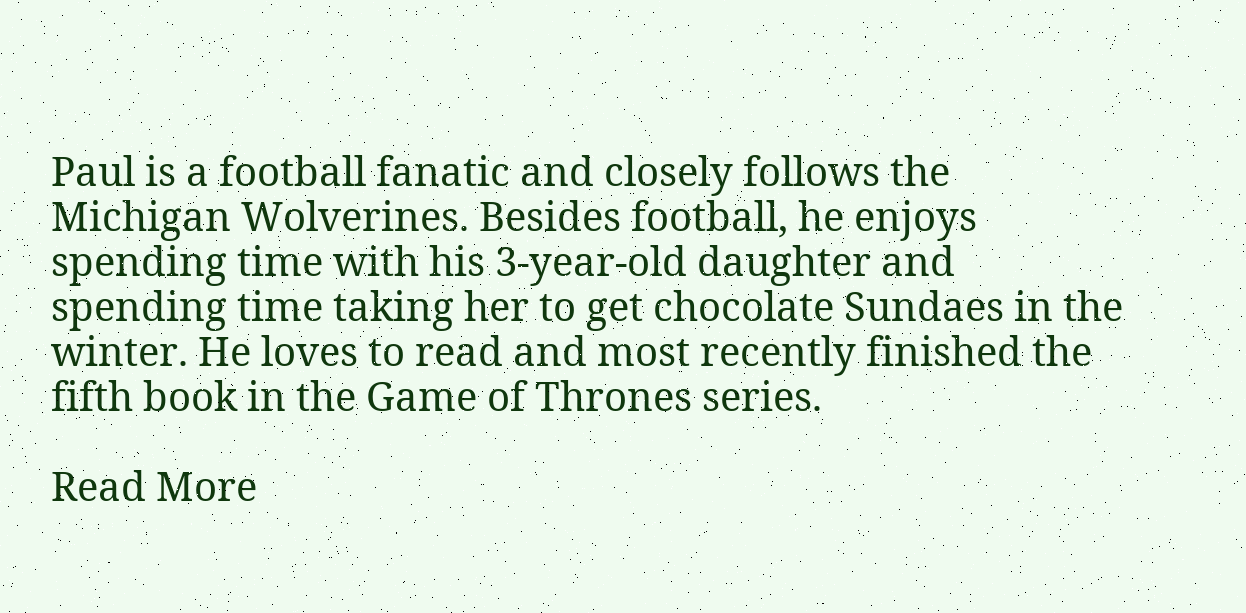Paul is a football fanatic and closely follows the Michigan Wolverines. Besides football, he enjoys spending time with his 3-year-old daughter and spending time taking her to get chocolate Sundaes in the winter. He loves to read and most recently finished the fifth book in the Game of Thrones series.

Read More